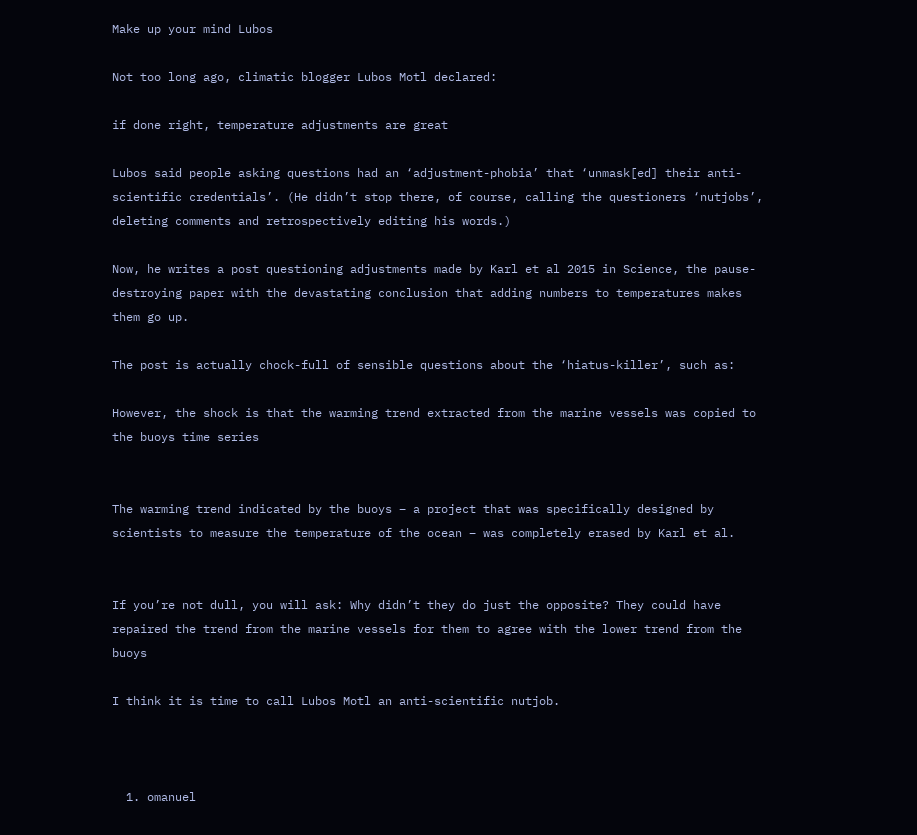Make up your mind Lubos

Not too long ago, climatic blogger Lubos Motl declared:

if done right, temperature adjustments are great

Lubos said people asking questions had an ‘adjustment-phobia’ that ‘unmask[ed] their anti-scientific credentials’. (He didn’t stop there, of course, calling the questioners ‘nutjobs’, deleting comments and retrospectively editing his words.)

Now, he writes a post questioning adjustments made by Karl et al 2015 in Science, the pause-destroying paper with the devastating conclusion that adding numbers to temperatures makes them go up.

The post is actually chock-full of sensible questions about the ‘hiatus-killer’, such as:

However, the shock is that the warming trend extracted from the marine vessels was copied to the buoys time series


The warming trend indicated by the buoys – a project that was specifically designed by scientists to measure the temperature of the ocean – was completely erased by Karl et al.


If you’re not dull, you will ask: Why didn’t they do just the opposite? They could have repaired the trend from the marine vessels for them to agree with the lower trend from the buoys

I think it is time to call Lubos Motl an anti-scientific nutjob.



  1. omanuel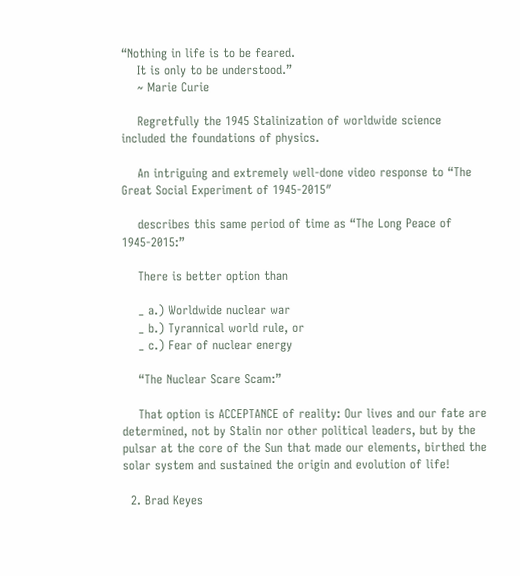“Nothing in life is to be feared.
    It is only to be understood.”
    ~ Marie Curie

    Regretfully the 1945 Stalinization of worldwide science included the foundations of physics.

    An intriguing and extremely well-done video response to “The Great Social Experiment of 1945-2015″

    describes this same period of time as “The Long Peace of 1945-2015:”

    There is better option than

    _ a.) Worldwide nuclear war
    _ b.) Tyrannical world rule, or
    _ c.) Fear of nuclear energy

    “The Nuclear Scare Scam:”

    That option is ACCEPTANCE of reality: Our lives and our fate are determined, not by Stalin nor other political leaders, but by the pulsar at the core of the Sun that made our elements, birthed the solar system and sustained the origin and evolution of life!

  2. Brad Keyes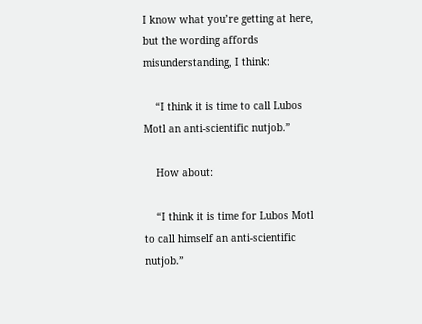I know what you’re getting at here, but the wording affords misunderstanding, I think:

    “I think it is time to call Lubos Motl an anti-scientific nutjob.”

    How about:

    “I think it is time for Lubos Motl to call himself an anti-scientific nutjob.”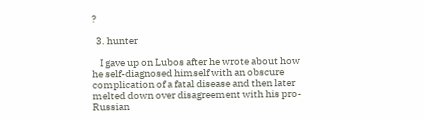?

  3. hunter

    I gave up on Lubos after he wrote about how he self-diagnosed himself with an obscure complication of a fatal disease and then later melted down over disagreement with his pro-Russian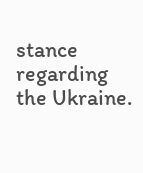stance regarding the Ukraine.